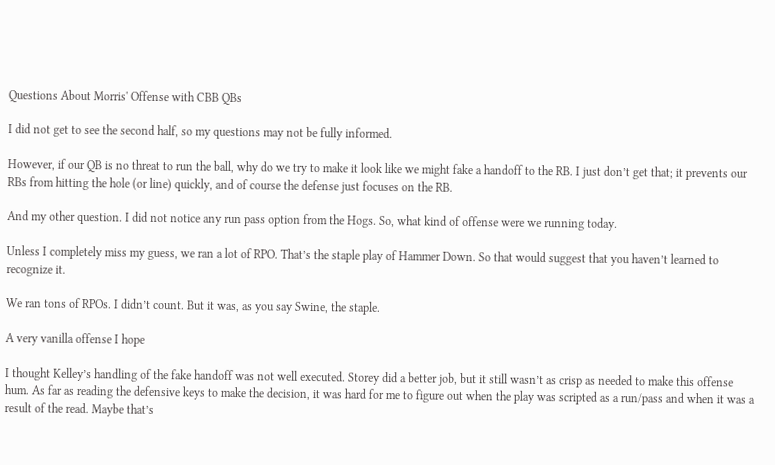Questions About Morris' Offense with CBB QBs

I did not get to see the second half, so my questions may not be fully informed.

However, if our QB is no threat to run the ball, why do we try to make it look like we might fake a handoff to the RB. I just don’t get that; it prevents our RBs from hitting the hole (or line) quickly, and of course the defense just focuses on the RB.

And my other question. I did not notice any run pass option from the Hogs. So, what kind of offense were we running today.

Unless I completely miss my guess, we ran a lot of RPO. That’s the staple play of Hammer Down. So that would suggest that you haven’t learned to recognize it.

We ran tons of RPOs. I didn’t count. But it was, as you say Swine, the staple.

A very vanilla offense I hope

I thought Kelley’s handling of the fake handoff was not well executed. Storey did a better job, but it still wasn’t as crisp as needed to make this offense hum. As far as reading the defensive keys to make the decision, it was hard for me to figure out when the play was scripted as a run/pass and when it was a result of the read. Maybe that’s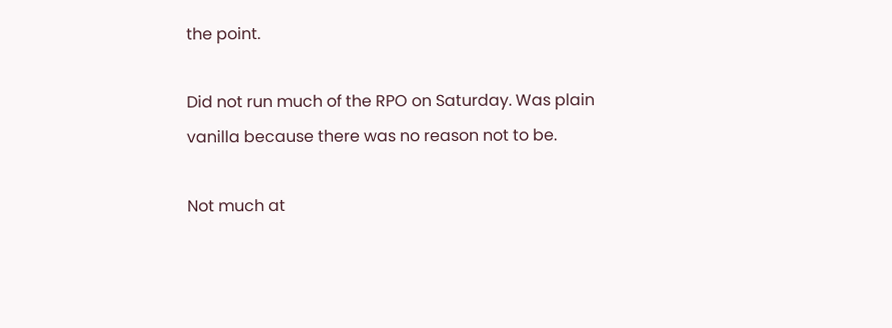the point.

Did not run much of the RPO on Saturday. Was plain vanilla because there was no reason not to be.

Not much at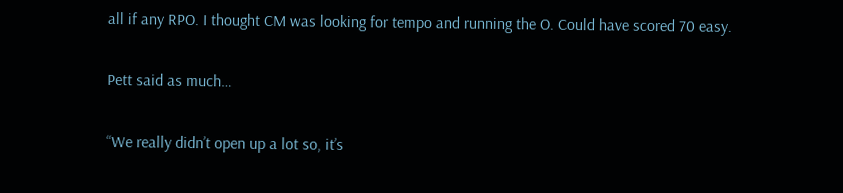all if any RPO. I thought CM was looking for tempo and running the O. Could have scored 70 easy.

Pett said as much…

“We really didn’t open up a lot so, it’s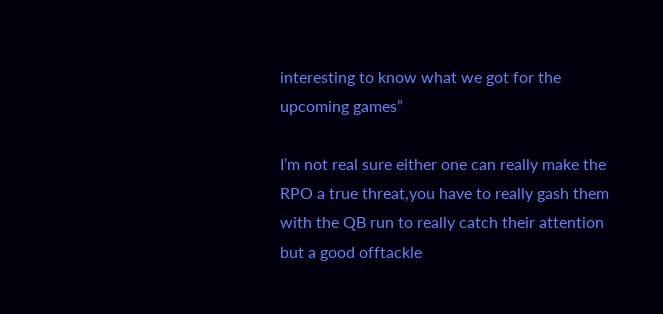interesting to know what we got for the upcoming games”

I’m not real sure either one can really make the RPO a true threat,you have to really gash them with the QB run to really catch their attention but a good offtackle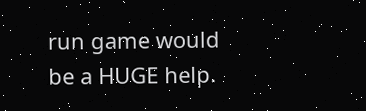run game would be a HUGE help.